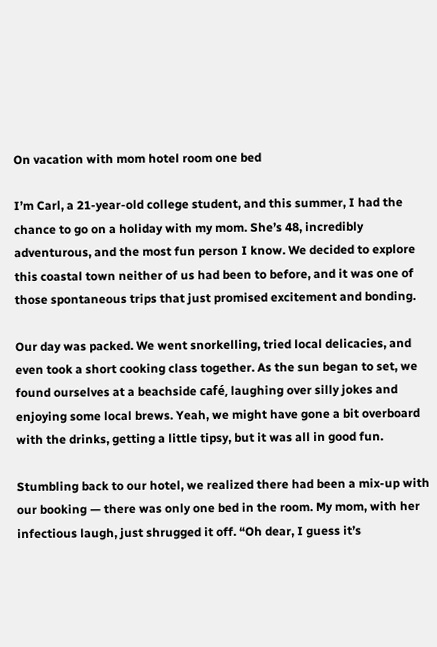On vacation with mom hotel room one bed

I’m Carl, a 21-year-old college student, and this summer, I had the chance to go on a holiday with my mom. She’s 48, incredibly adventurous, and the most fun person I know. We decided to explore this coastal town neither of us had been to before, and it was one of those spontaneous trips that just promised excitement and bonding.

Our day was packed. We went snorkelling, tried local delicacies, and even took a short cooking class together. As the sun began to set, we found ourselves at a beachside café, laughing over silly jokes and enjoying some local brews. Yeah, we might have gone a bit overboard with the drinks, getting a little tipsy, but it was all in good fun.

Stumbling back to our hotel, we realized there had been a mix-up with our booking — there was only one bed in the room. My mom, with her infectious laugh, just shrugged it off. “Oh dear, I guess it’s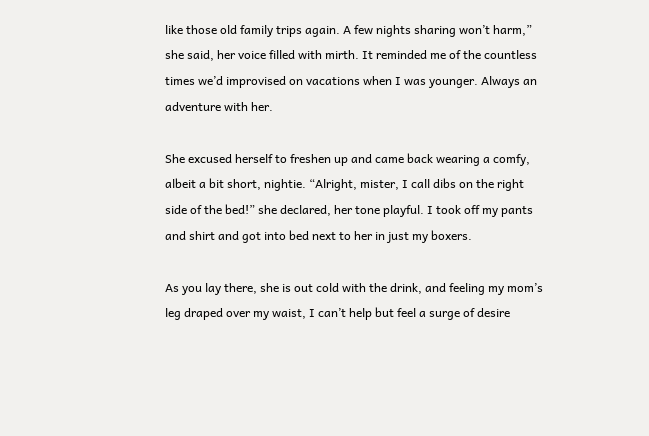like those old family trips again. A few nights sharing won’t harm,” she said, her voice filled with mirth. It reminded me of the countless times we’d improvised on vacations when I was younger. Always an adventure with her.

She excused herself to freshen up and came back wearing a comfy, albeit a bit short, nightie. “Alright, mister, I call dibs on the right side of the bed!” she declared, her tone playful. I took off my pants and shirt and got into bed next to her in just my boxers.

As you lay there, she is out cold with the drink, and feeling my mom’s leg draped over my waist, I can’t help but feel a surge of desire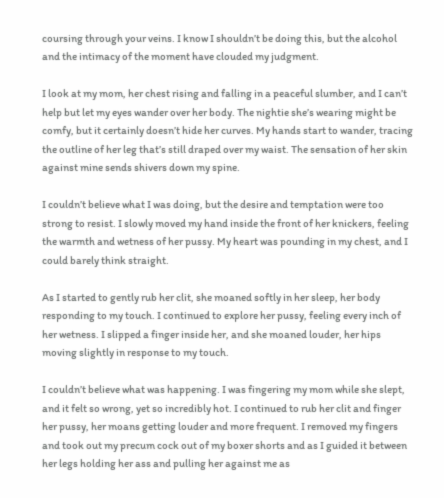coursing through your veins. I know I shouldn’t be doing this, but the alcohol and the intimacy of the moment have clouded my judgment.

I look at my mom, her chest rising and falling in a peaceful slumber, and I can’t help but let my eyes wander over her body. The nightie she’s wearing might be comfy, but it certainly doesn’t hide her curves. My hands start to wander, tracing the outline of her leg that’s still draped over my waist. The sensation of her skin against mine sends shivers down my spine.

I couldn’t believe what I was doing, but the desire and temptation were too strong to resist. I slowly moved my hand inside the front of her knickers, feeling the warmth and wetness of her pussy. My heart was pounding in my chest, and I could barely think straight.

As I started to gently rub her clit, she moaned softly in her sleep, her body responding to my touch. I continued to explore her pussy, feeling every inch of her wetness. I slipped a finger inside her, and she moaned louder, her hips moving slightly in response to my touch.

I couldn’t believe what was happening. I was fingering my mom while she slept, and it felt so wrong, yet so incredibly hot. I continued to rub her clit and finger her pussy, her moans getting louder and more frequent. I removed my fingers and took out my precum cock out of my boxer shorts and as I guided it between her legs holding her ass and pulling her against me as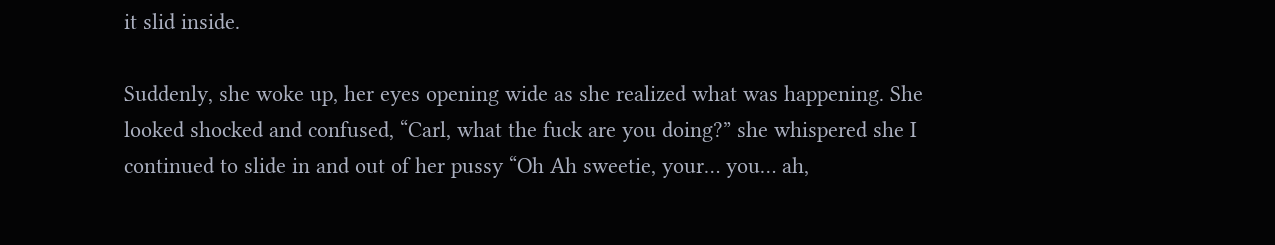it slid inside.

Suddenly, she woke up, her eyes opening wide as she realized what was happening. She looked shocked and confused, “Carl, what the fuck are you doing?” she whispered she I continued to slide in and out of her pussy “Oh Ah sweetie, your… you… ah,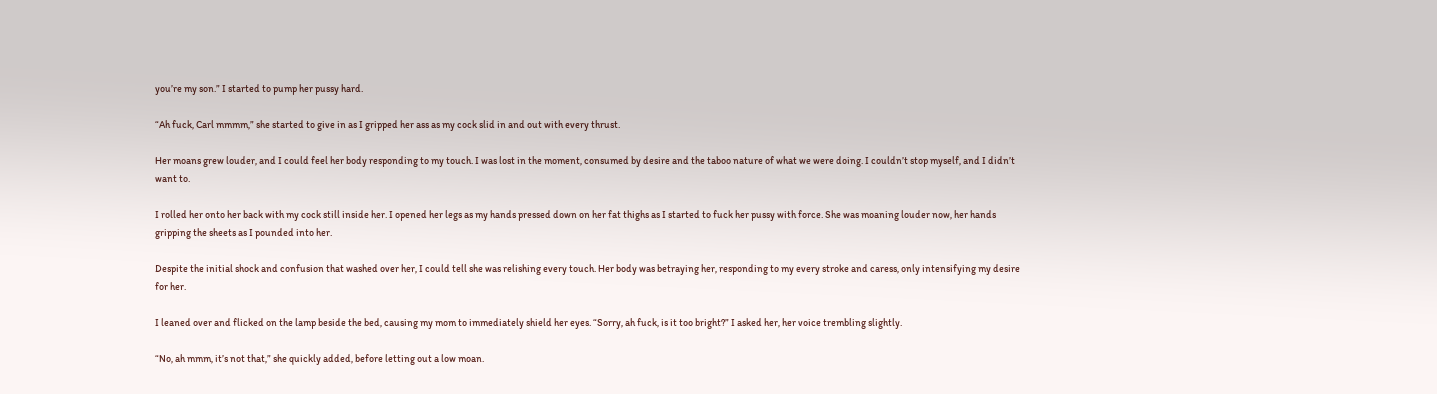you’re my son.” I started to pump her pussy hard.

“Ah fuck, Carl mmmm,” she started to give in as I gripped her ass as my cock slid in and out with every thrust.

Her moans grew louder, and I could feel her body responding to my touch. I was lost in the moment, consumed by desire and the taboo nature of what we were doing. I couldn’t stop myself, and I didn’t want to.

I rolled her onto her back with my cock still inside her. I opened her legs as my hands pressed down on her fat thighs as I started to fuck her pussy with force. She was moaning louder now, her hands gripping the sheets as I pounded into her.

Despite the initial shock and confusion that washed over her, I could tell she was relishing every touch. Her body was betraying her, responding to my every stroke and caress, only intensifying my desire for her.

I leaned over and flicked on the lamp beside the bed, causing my mom to immediately shield her eyes. “Sorry, ah fuck, is it too bright?” I asked her, her voice trembling slightly.

“No, ah mmm, it’s not that,” she quickly added, before letting out a low moan.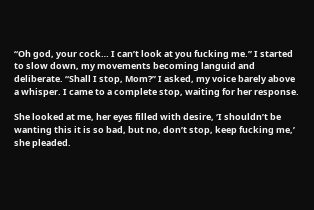“Oh god, your cock… I can’t look at you fucking me.” I started to slow down, my movements becoming languid and deliberate. “Shall I stop, Mom?” I asked, my voice barely above a whisper. I came to a complete stop, waiting for her response.

She looked at me, her eyes filled with desire, ‘I shouldn’t be wanting this it is so bad, but no, don’t stop, keep fucking me,’ she pleaded.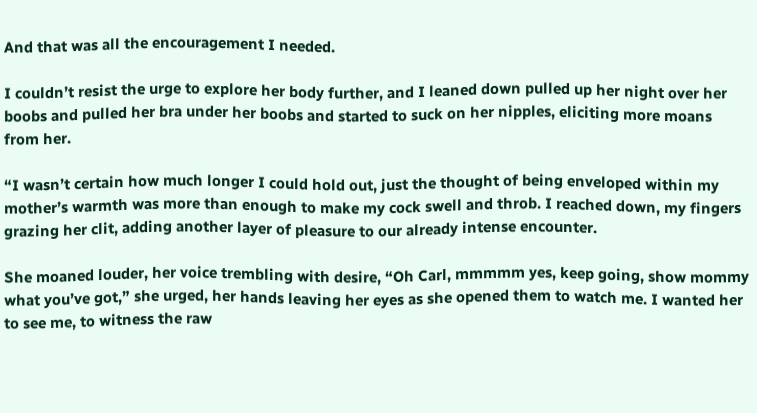And that was all the encouragement I needed.

I couldn’t resist the urge to explore her body further, and I leaned down pulled up her night over her boobs and pulled her bra under her boobs and started to suck on her nipples, eliciting more moans from her.

“I wasn’t certain how much longer I could hold out, just the thought of being enveloped within my mother’s warmth was more than enough to make my cock swell and throb. I reached down, my fingers grazing her clit, adding another layer of pleasure to our already intense encounter.

She moaned louder, her voice trembling with desire, “Oh Carl, mmmmm yes, keep going, show mommy what you’ve got,” she urged, her hands leaving her eyes as she opened them to watch me. I wanted her to see me, to witness the raw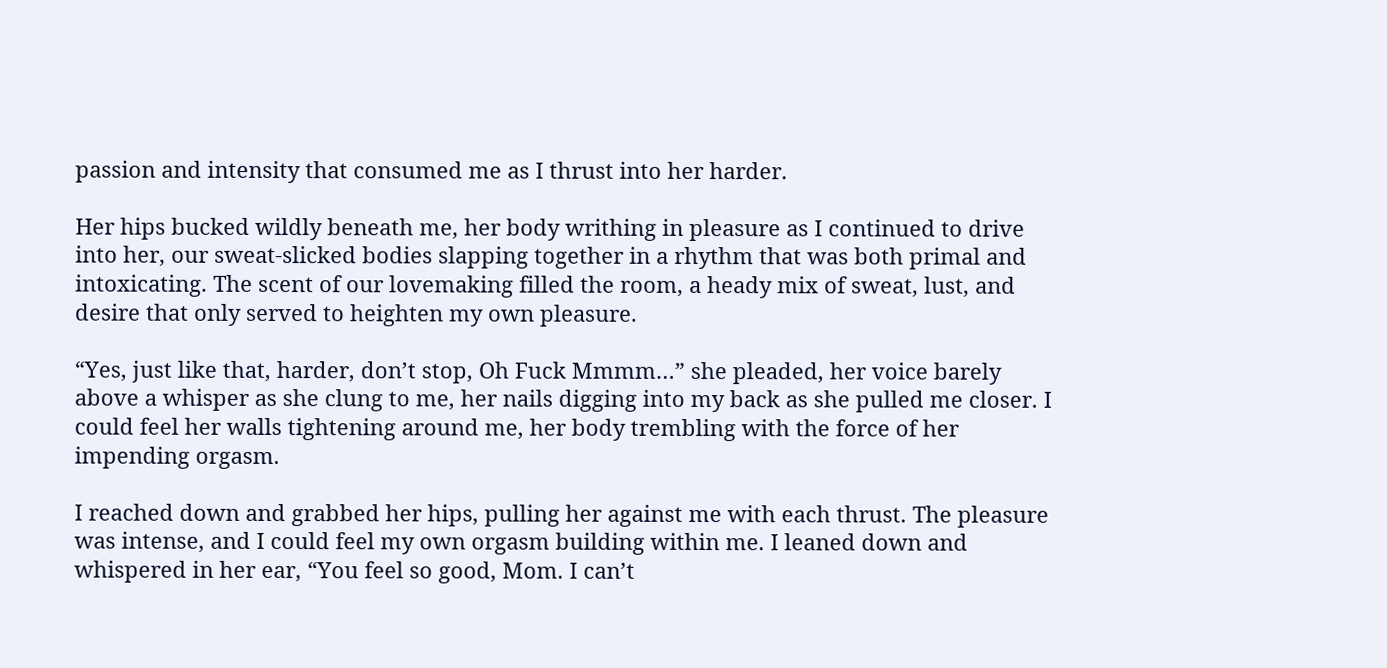passion and intensity that consumed me as I thrust into her harder.

Her hips bucked wildly beneath me, her body writhing in pleasure as I continued to drive into her, our sweat-slicked bodies slapping together in a rhythm that was both primal and intoxicating. The scent of our lovemaking filled the room, a heady mix of sweat, lust, and desire that only served to heighten my own pleasure.

“Yes, just like that, harder, don’t stop, Oh Fuck Mmmm…” she pleaded, her voice barely above a whisper as she clung to me, her nails digging into my back as she pulled me closer. I could feel her walls tightening around me, her body trembling with the force of her impending orgasm.

I reached down and grabbed her hips, pulling her against me with each thrust. The pleasure was intense, and I could feel my own orgasm building within me. I leaned down and whispered in her ear, “You feel so good, Mom. I can’t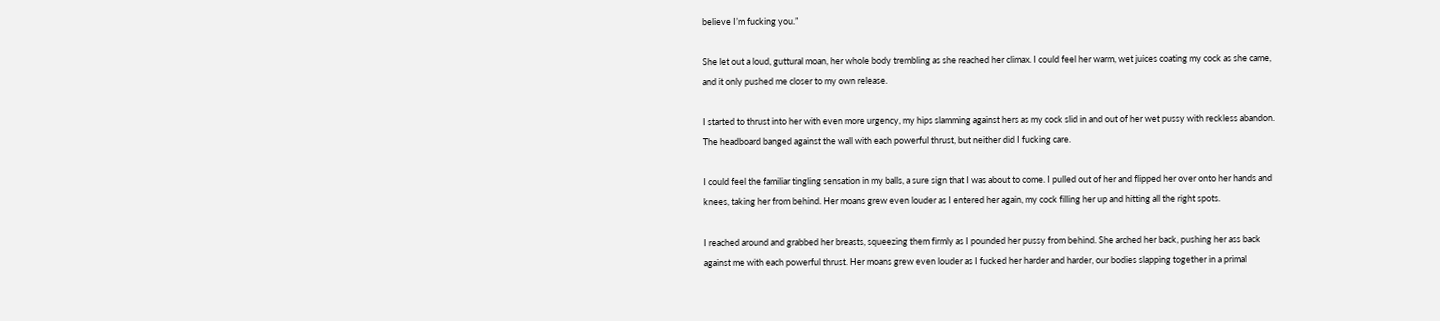believe I’m fucking you.”

She let out a loud, guttural moan, her whole body trembling as she reached her climax. I could feel her warm, wet juices coating my cock as she came, and it only pushed me closer to my own release.

I started to thrust into her with even more urgency, my hips slamming against hers as my cock slid in and out of her wet pussy with reckless abandon. The headboard banged against the wall with each powerful thrust, but neither did I fucking care.

I could feel the familiar tingling sensation in my balls, a sure sign that I was about to come. I pulled out of her and flipped her over onto her hands and knees, taking her from behind. Her moans grew even louder as I entered her again, my cock filling her up and hitting all the right spots.

I reached around and grabbed her breasts, squeezing them firmly as I pounded her pussy from behind. She arched her back, pushing her ass back against me with each powerful thrust. Her moans grew even louder as I fucked her harder and harder, our bodies slapping together in a primal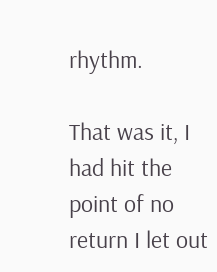rhythm.

That was it, I had hit the point of no return I let out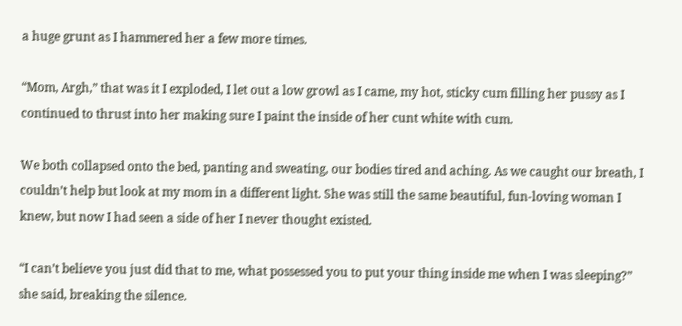a huge grunt as I hammered her a few more times.

“Mom, Argh,” that was it I exploded, I let out a low growl as I came, my hot, sticky cum filling her pussy as I continued to thrust into her making sure I paint the inside of her cunt white with cum.

We both collapsed onto the bed, panting and sweating, our bodies tired and aching. As we caught our breath, I couldn’t help but look at my mom in a different light. She was still the same beautiful, fun-loving woman I knew, but now I had seen a side of her I never thought existed.

“I can’t believe you just did that to me, what possessed you to put your thing inside me when I was sleeping?” she said, breaking the silence.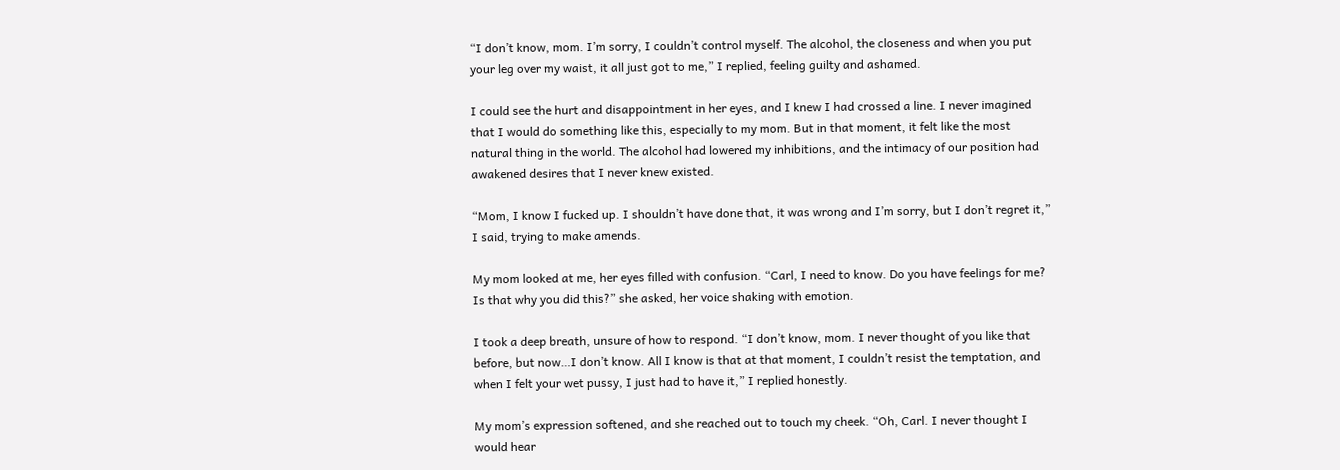“I don’t know, mom. I’m sorry, I couldn’t control myself. The alcohol, the closeness and when you put your leg over my waist, it all just got to me,” I replied, feeling guilty and ashamed.

I could see the hurt and disappointment in her eyes, and I knew I had crossed a line. I never imagined that I would do something like this, especially to my mom. But in that moment, it felt like the most natural thing in the world. The alcohol had lowered my inhibitions, and the intimacy of our position had awakened desires that I never knew existed.

“Mom, I know I fucked up. I shouldn’t have done that, it was wrong and I’m sorry, but I don’t regret it,” I said, trying to make amends.

My mom looked at me, her eyes filled with confusion. “Carl, I need to know. Do you have feelings for me? Is that why you did this?” she asked, her voice shaking with emotion.

I took a deep breath, unsure of how to respond. “I don’t know, mom. I never thought of you like that before, but now…I don’t know. All I know is that at that moment, I couldn’t resist the temptation, and when I felt your wet pussy, I just had to have it,” I replied honestly.

My mom’s expression softened, and she reached out to touch my cheek. “Oh, Carl. I never thought I would hear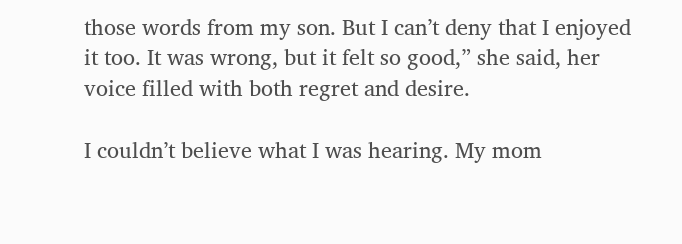those words from my son. But I can’t deny that I enjoyed it too. It was wrong, but it felt so good,” she said, her voice filled with both regret and desire.

I couldn’t believe what I was hearing. My mom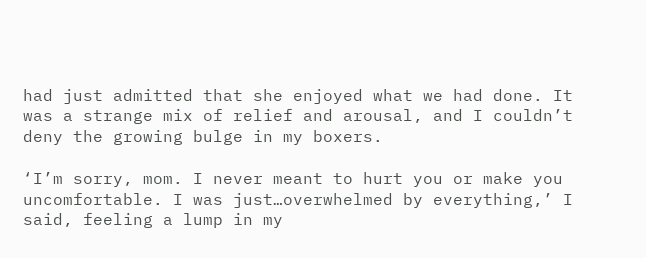had just admitted that she enjoyed what we had done. It was a strange mix of relief and arousal, and I couldn’t deny the growing bulge in my boxers.

‘I’m sorry, mom. I never meant to hurt you or make you uncomfortable. I was just…overwhelmed by everything,’ I said, feeling a lump in my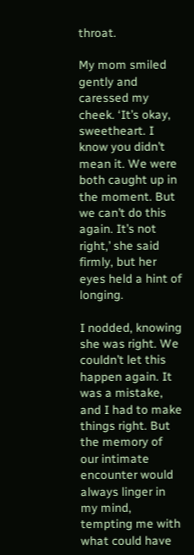throat.

My mom smiled gently and caressed my cheek. ‘It’s okay, sweetheart. I know you didn’t mean it. We were both caught up in the moment. But we can’t do this again. It’s not right,’ she said firmly, but her eyes held a hint of longing.

I nodded, knowing she was right. We couldn’t let this happen again. It was a mistake, and I had to make things right. But the memory of our intimate encounter would always linger in my mind, tempting me with what could have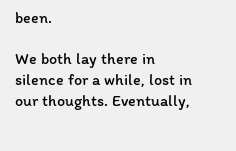been.

We both lay there in silence for a while, lost in our thoughts. Eventually,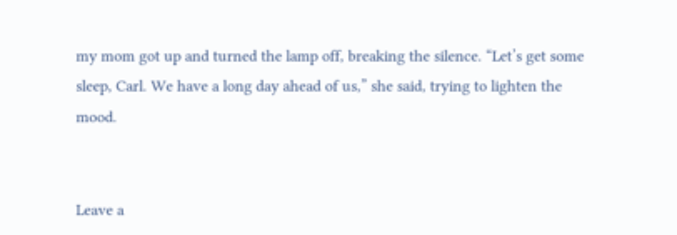my mom got up and turned the lamp off, breaking the silence. “Let’s get some sleep, Carl. We have a long day ahead of us,” she said, trying to lighten the mood.


Leave a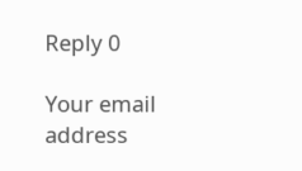Reply 0

Your email address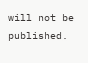will not be published.